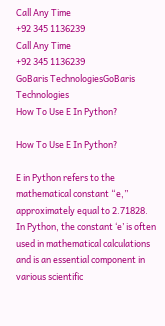Call Any Time
+92 345 1136239
Call Any Time
+92 345 1136239
GoBaris TechnologiesGoBaris Technologies
How To Use E In Python?

How To Use E In Python?

E in Python refers to the mathematical constant “e,” approximately equal to 2.71828. In Python, the constant ‘e’ is often used in mathematical calculations and is an essential component in various scientific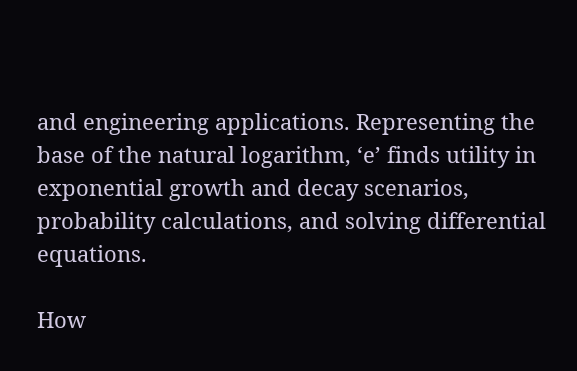and engineering applications. Representing the base of the natural logarithm, ‘e’ finds utility in exponential growth and decay scenarios, probability calculations, and solving differential equations.

How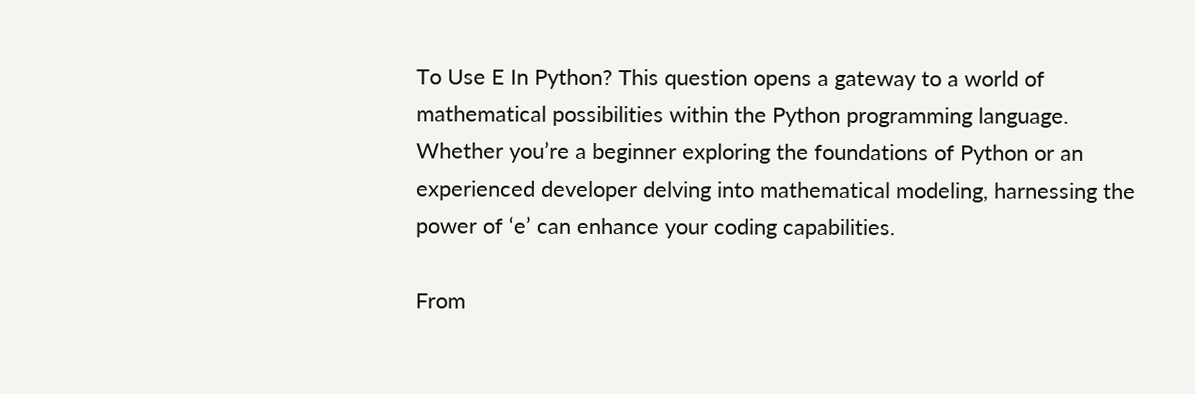To Use E In Python? This question opens a gateway to a world of mathematical possibilities within the Python programming language. Whether you’re a beginner exploring the foundations of Python or an experienced developer delving into mathematical modeling, harnessing the power of ‘e’ can enhance your coding capabilities.

From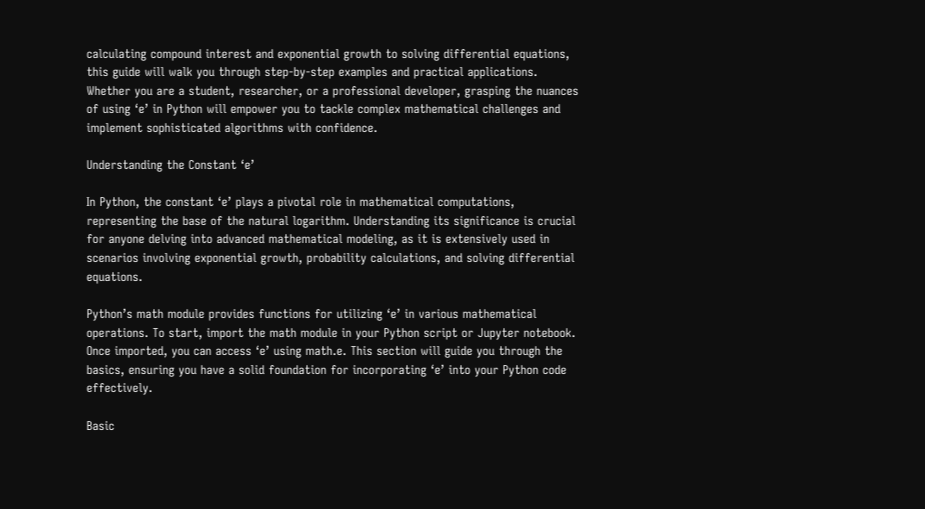calculating compound interest and exponential growth to solving differential equations, this guide will walk you through step-by-step examples and practical applications. Whether you are a student, researcher, or a professional developer, grasping the nuances of using ‘e’ in Python will empower you to tackle complex mathematical challenges and implement sophisticated algorithms with confidence.

Understanding the Constant ‘e’

In Python, the constant ‘e’ plays a pivotal role in mathematical computations, representing the base of the natural logarithm. Understanding its significance is crucial for anyone delving into advanced mathematical modeling, as it is extensively used in scenarios involving exponential growth, probability calculations, and solving differential equations.

Python’s math module provides functions for utilizing ‘e’ in various mathematical operations. To start, import the math module in your Python script or Jupyter notebook. Once imported, you can access ‘e’ using math.e. This section will guide you through the basics, ensuring you have a solid foundation for incorporating ‘e’ into your Python code effectively.

Basic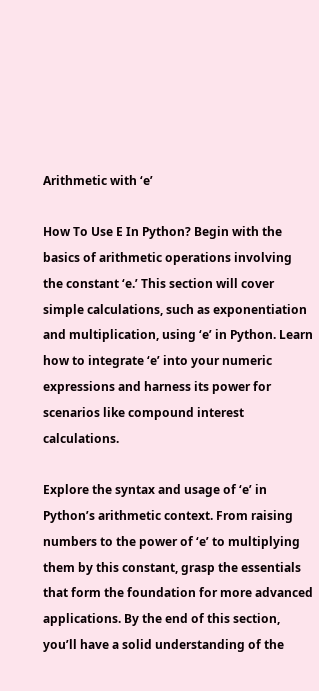Arithmetic with ‘e’

How To Use E In Python? Begin with the basics of arithmetic operations involving the constant ‘e.’ This section will cover simple calculations, such as exponentiation and multiplication, using ‘e’ in Python. Learn how to integrate ‘e’ into your numeric expressions and harness its power for scenarios like compound interest calculations.

Explore the syntax and usage of ‘e’ in Python’s arithmetic context. From raising numbers to the power of ‘e’ to multiplying them by this constant, grasp the essentials that form the foundation for more advanced applications. By the end of this section, you’ll have a solid understanding of the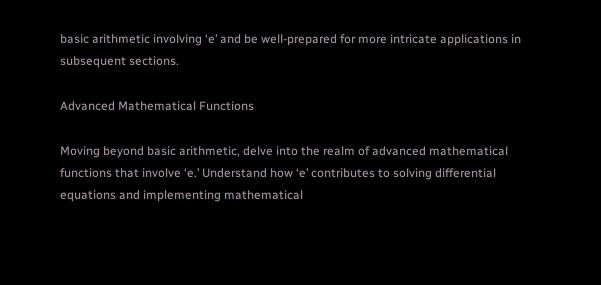basic arithmetic involving ‘e’ and be well-prepared for more intricate applications in subsequent sections.

Advanced Mathematical Functions

Moving beyond basic arithmetic, delve into the realm of advanced mathematical functions that involve ‘e.’ Understand how ‘e’ contributes to solving differential equations and implementing mathematical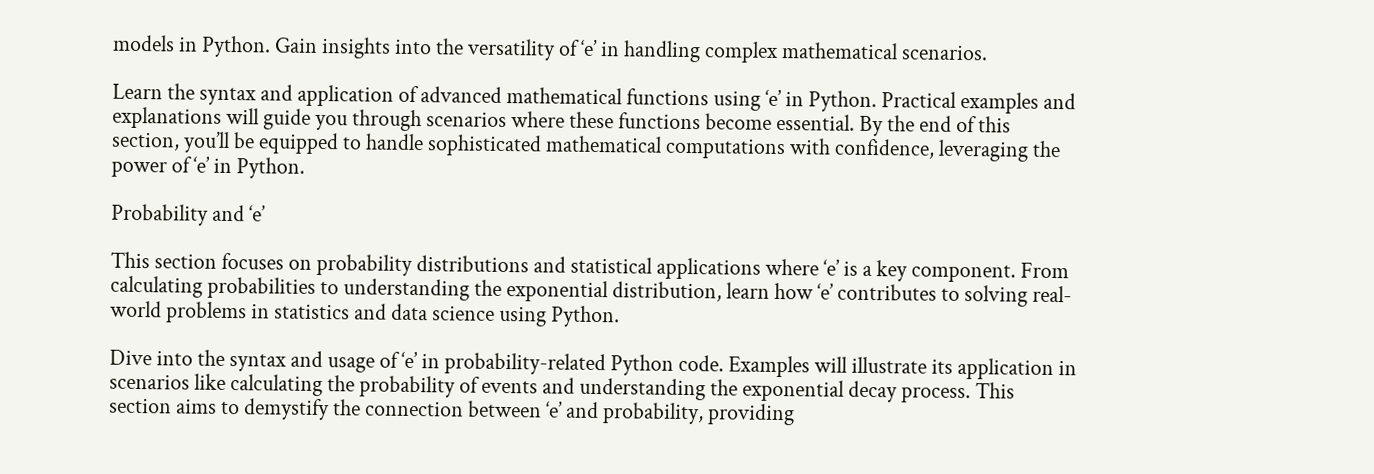models in Python. Gain insights into the versatility of ‘e’ in handling complex mathematical scenarios.

Learn the syntax and application of advanced mathematical functions using ‘e’ in Python. Practical examples and explanations will guide you through scenarios where these functions become essential. By the end of this section, you’ll be equipped to handle sophisticated mathematical computations with confidence, leveraging the power of ‘e’ in Python.

Probability and ‘e’

This section focuses on probability distributions and statistical applications where ‘e’ is a key component. From calculating probabilities to understanding the exponential distribution, learn how ‘e’ contributes to solving real-world problems in statistics and data science using Python.

Dive into the syntax and usage of ‘e’ in probability-related Python code. Examples will illustrate its application in scenarios like calculating the probability of events and understanding the exponential decay process. This section aims to demystify the connection between ‘e’ and probability, providing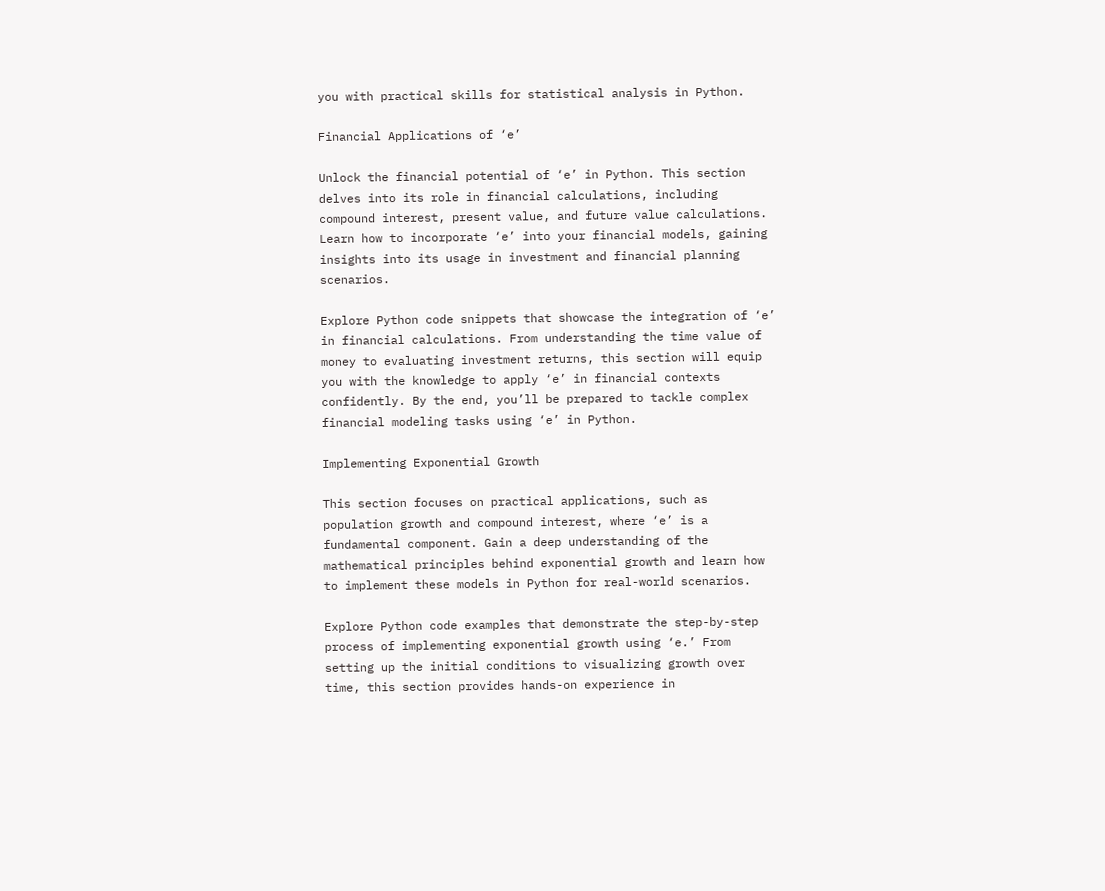you with practical skills for statistical analysis in Python.

Financial Applications of ‘e’

Unlock the financial potential of ‘e’ in Python. This section delves into its role in financial calculations, including compound interest, present value, and future value calculations. Learn how to incorporate ‘e’ into your financial models, gaining insights into its usage in investment and financial planning scenarios.

Explore Python code snippets that showcase the integration of ‘e’ in financial calculations. From understanding the time value of money to evaluating investment returns, this section will equip you with the knowledge to apply ‘e’ in financial contexts confidently. By the end, you’ll be prepared to tackle complex financial modeling tasks using ‘e’ in Python.

Implementing Exponential Growth

This section focuses on practical applications, such as population growth and compound interest, where ‘e’ is a fundamental component. Gain a deep understanding of the mathematical principles behind exponential growth and learn how to implement these models in Python for real-world scenarios.

Explore Python code examples that demonstrate the step-by-step process of implementing exponential growth using ‘e.’ From setting up the initial conditions to visualizing growth over time, this section provides hands-on experience in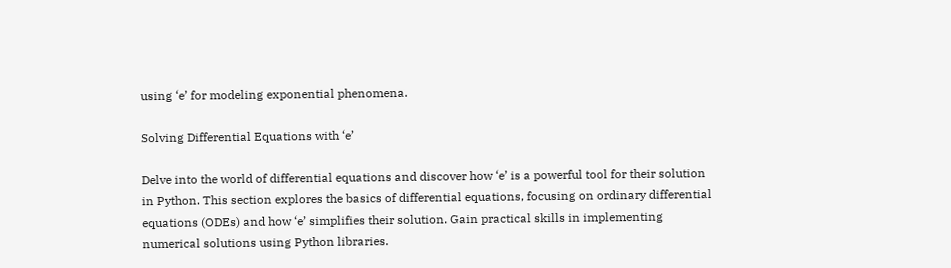using ‘e’ for modeling exponential phenomena.

Solving Differential Equations with ‘e’

Delve into the world of differential equations and discover how ‘e’ is a powerful tool for their solution in Python. This section explores the basics of differential equations, focusing on ordinary differential equations (ODEs) and how ‘e’ simplifies their solution. Gain practical skills in implementing numerical solutions using Python libraries.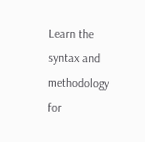Learn the syntax and methodology for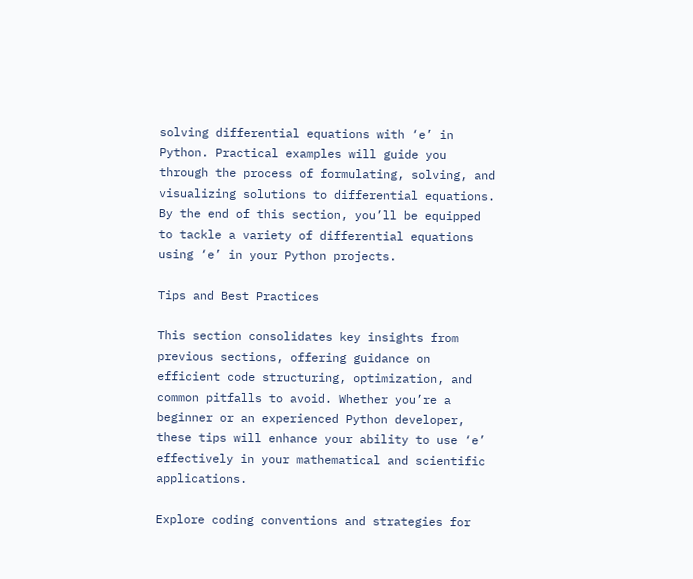solving differential equations with ‘e’ in Python. Practical examples will guide you through the process of formulating, solving, and visualizing solutions to differential equations. By the end of this section, you’ll be equipped to tackle a variety of differential equations using ‘e’ in your Python projects.

Tips and Best Practices

This section consolidates key insights from previous sections, offering guidance on efficient code structuring, optimization, and common pitfalls to avoid. Whether you’re a beginner or an experienced Python developer, these tips will enhance your ability to use ‘e’ effectively in your mathematical and scientific applications.

Explore coding conventions and strategies for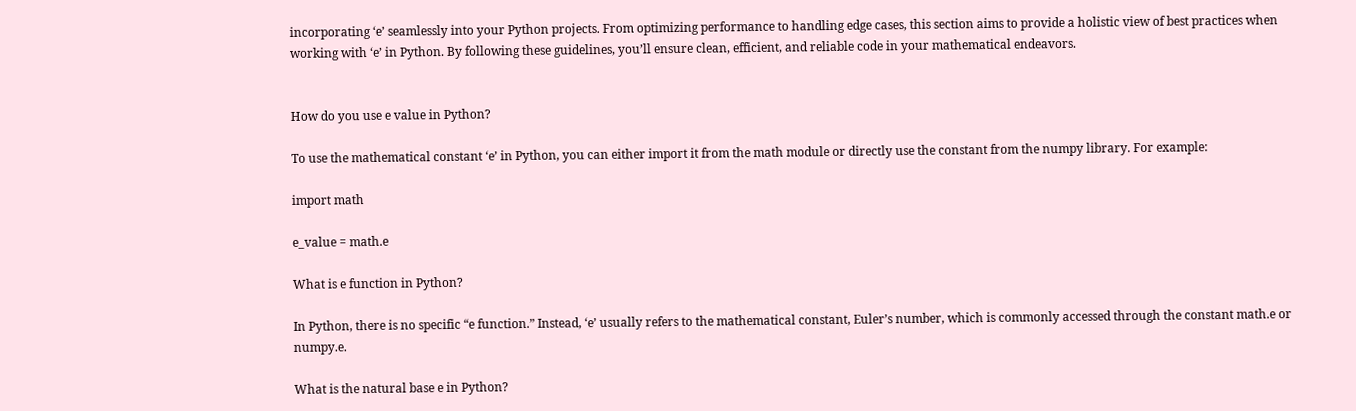incorporating ‘e’ seamlessly into your Python projects. From optimizing performance to handling edge cases, this section aims to provide a holistic view of best practices when working with ‘e’ in Python. By following these guidelines, you’ll ensure clean, efficient, and reliable code in your mathematical endeavors.


How do you use e value in Python?

To use the mathematical constant ‘e’ in Python, you can either import it from the math module or directly use the constant from the numpy library. For example:

import math

e_value = math.e

What is e function in Python?

In Python, there is no specific “e function.” Instead, ‘e’ usually refers to the mathematical constant, Euler’s number, which is commonly accessed through the constant math.e or numpy.e.

What is the natural base e in Python?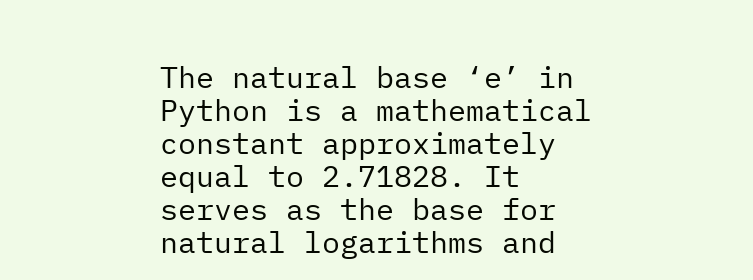The natural base ‘e’ in Python is a mathematical constant approximately equal to 2.71828. It serves as the base for natural logarithms and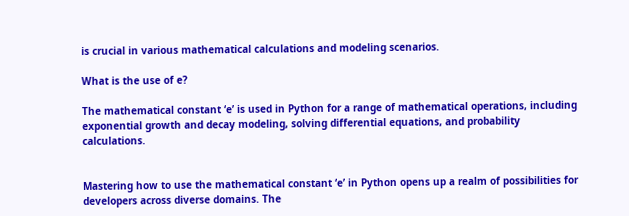is crucial in various mathematical calculations and modeling scenarios.

What is the use of e?

The mathematical constant ‘e’ is used in Python for a range of mathematical operations, including exponential growth and decay modeling, solving differential equations, and probability calculations.


Mastering how to use the mathematical constant ‘e’ in Python opens up a realm of possibilities for developers across diverse domains. The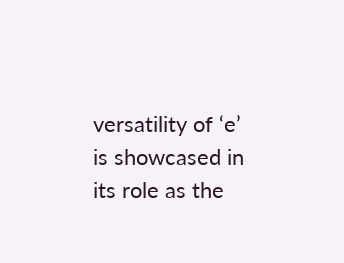versatility of ‘e’ is showcased in its role as the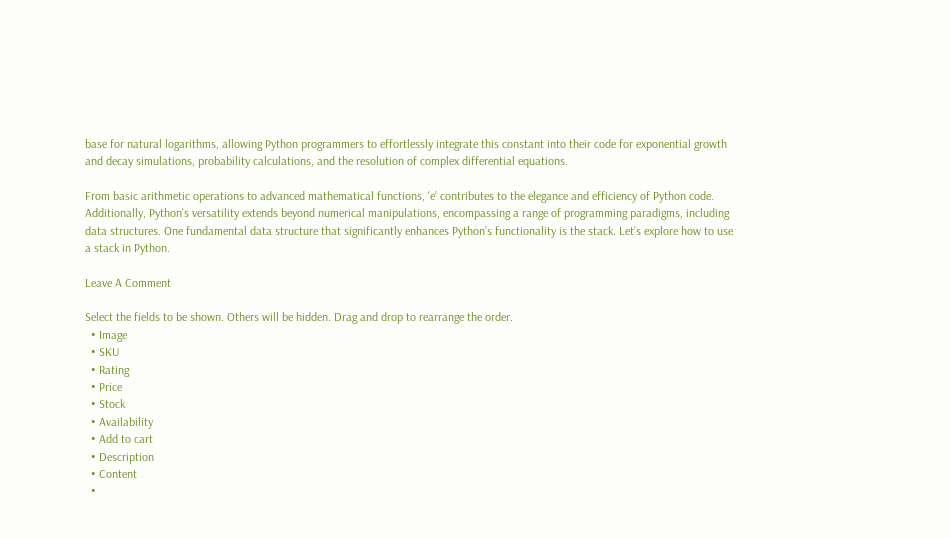base for natural logarithms, allowing Python programmers to effortlessly integrate this constant into their code for exponential growth and decay simulations, probability calculations, and the resolution of complex differential equations.

From basic arithmetic operations to advanced mathematical functions, ‘e’ contributes to the elegance and efficiency of Python code. Additionally, Python’s versatility extends beyond numerical manipulations, encompassing a range of programming paradigms, including data structures. One fundamental data structure that significantly enhances Python’s functionality is the stack. Let’s explore how to use a stack in Python.

Leave A Comment

Select the fields to be shown. Others will be hidden. Drag and drop to rearrange the order.
  • Image
  • SKU
  • Rating
  • Price
  • Stock
  • Availability
  • Add to cart
  • Description
  • Content
  •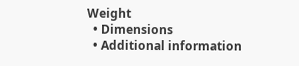Weight
  • Dimensions
  • Additional information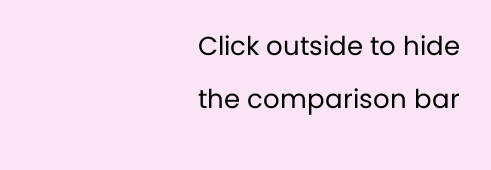Click outside to hide the comparison bar